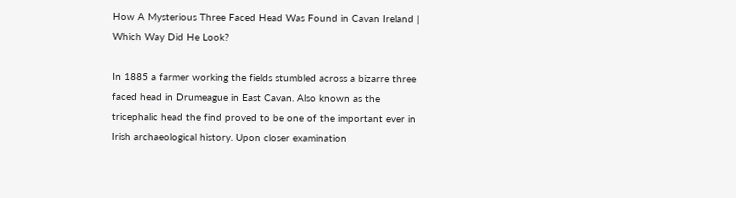How A Mysterious Three Faced Head Was Found in Cavan Ireland | Which Way Did He Look?

In 1885 a farmer working the fields stumbled across a bizarre three faced head in Drumeague in East Cavan. Also known as the tricephalic head the find proved to be one of the important ever in Irish archaeological history. Upon closer examination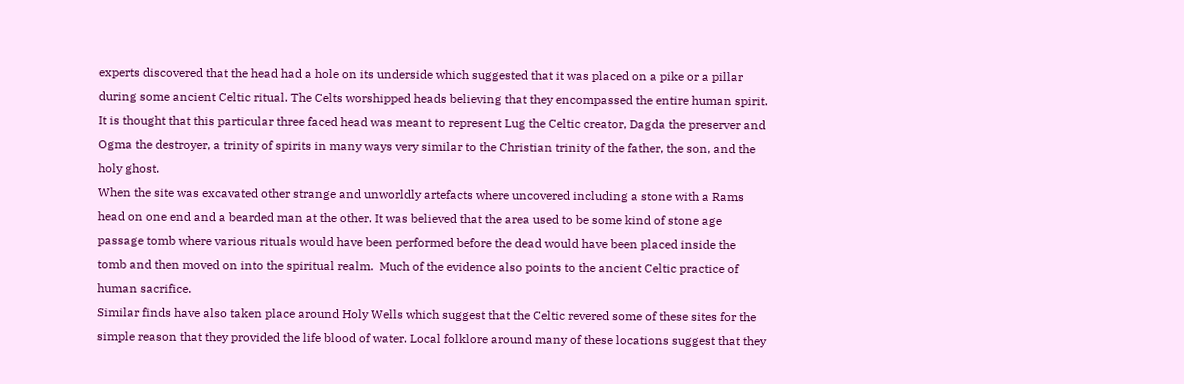experts discovered that the head had a hole on its underside which suggested that it was placed on a pike or a pillar during some ancient Celtic ritual. The Celts worshipped heads believing that they encompassed the entire human spirit. It is thought that this particular three faced head was meant to represent Lug the Celtic creator, Dagda the preserver and Ogma the destroyer, a trinity of spirits in many ways very similar to the Christian trinity of the father, the son, and the holy ghost.
When the site was excavated other strange and unworldly artefacts where uncovered including a stone with a Rams head on one end and a bearded man at the other. It was believed that the area used to be some kind of stone age passage tomb where various rituals would have been performed before the dead would have been placed inside the tomb and then moved on into the spiritual realm.  Much of the evidence also points to the ancient Celtic practice of human sacrifice.
Similar finds have also taken place around Holy Wells which suggest that the Celtic revered some of these sites for the simple reason that they provided the life blood of water. Local folklore around many of these locations suggest that they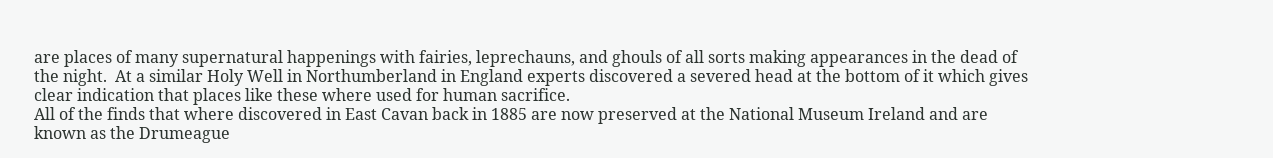are places of many supernatural happenings with fairies, leprechauns, and ghouls of all sorts making appearances in the dead of the night.  At a similar Holy Well in Northumberland in England experts discovered a severed head at the bottom of it which gives clear indication that places like these where used for human sacrifice.
All of the finds that where discovered in East Cavan back in 1885 are now preserved at the National Museum Ireland and are known as the Drumeague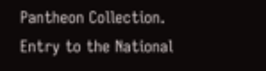Pantheon Collection. Entry to the National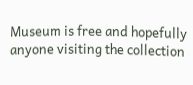Museum is free and hopefully anyone visiting the collection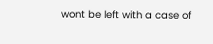wont be left with a case of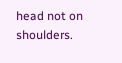head not on shoulders.